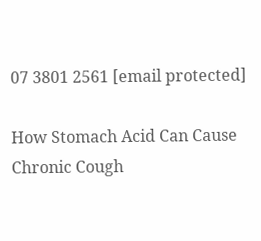07 3801 2561 [email protected]

How Stomach Acid Can Cause Chronic Cough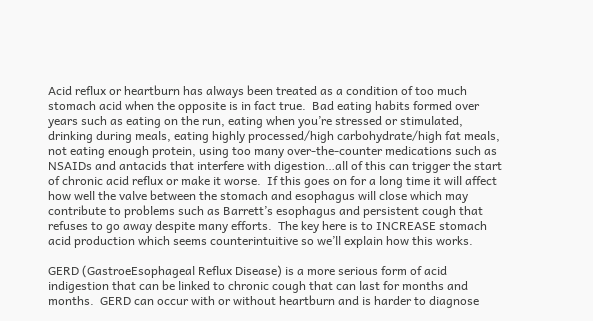Acid reflux or heartburn has always been treated as a condition of too much stomach acid when the opposite is in fact true.  Bad eating habits formed over years such as eating on the run, eating when you’re stressed or stimulated, drinking during meals, eating highly processed/high carbohydrate/high fat meals, not eating enough protein, using too many over-the-counter medications such as NSAIDs and antacids that interfere with digestion…all of this can trigger the start of chronic acid reflux or make it worse.  If this goes on for a long time it will affect how well the valve between the stomach and esophagus will close which may contribute to problems such as Barrett’s esophagus and persistent cough that refuses to go away despite many efforts.  The key here is to INCREASE stomach acid production which seems counterintuitive so we’ll explain how this works.

GERD (GastroeEsophageal Reflux Disease) is a more serious form of acid indigestion that can be linked to chronic cough that can last for months and months.  GERD can occur with or without heartburn and is harder to diagnose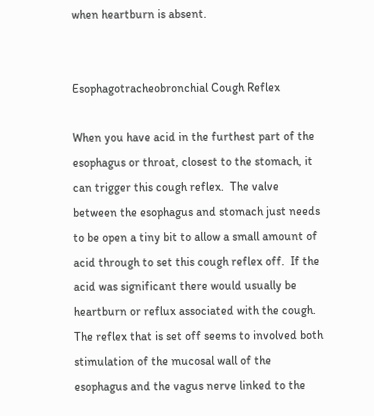when heartburn is absent.


Esophagotracheobronchial Cough Reflex

When you have acid in the furthest part of the esophagus or throat, closest to the stomach, it can trigger this cough reflex.  The valve between the esophagus and stomach just needs to be open a tiny bit to allow a small amount of acid through to set this cough reflex off.  If the acid was significant there would usually be heartburn or reflux associated with the cough.  The reflex that is set off seems to involved both stimulation of the mucosal wall of the esophagus and the vagus nerve linked to the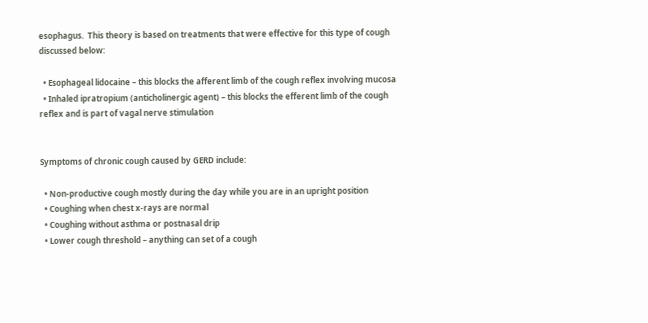esophagus.  This theory is based on treatments that were effective for this type of cough discussed below:

  • Esophageal lidocaine – this blocks the afferent limb of the cough reflex involving mucosa
  • Inhaled ipratropium (anticholinergic agent) – this blocks the efferent limb of the cough reflex and is part of vagal nerve stimulation


Symptoms of chronic cough caused by GERD include:

  • Non-productive cough mostly during the day while you are in an upright position
  • Coughing when chest x-rays are normal
  • Coughing without asthma or postnasal drip
  • Lower cough threshold – anything can set of a cough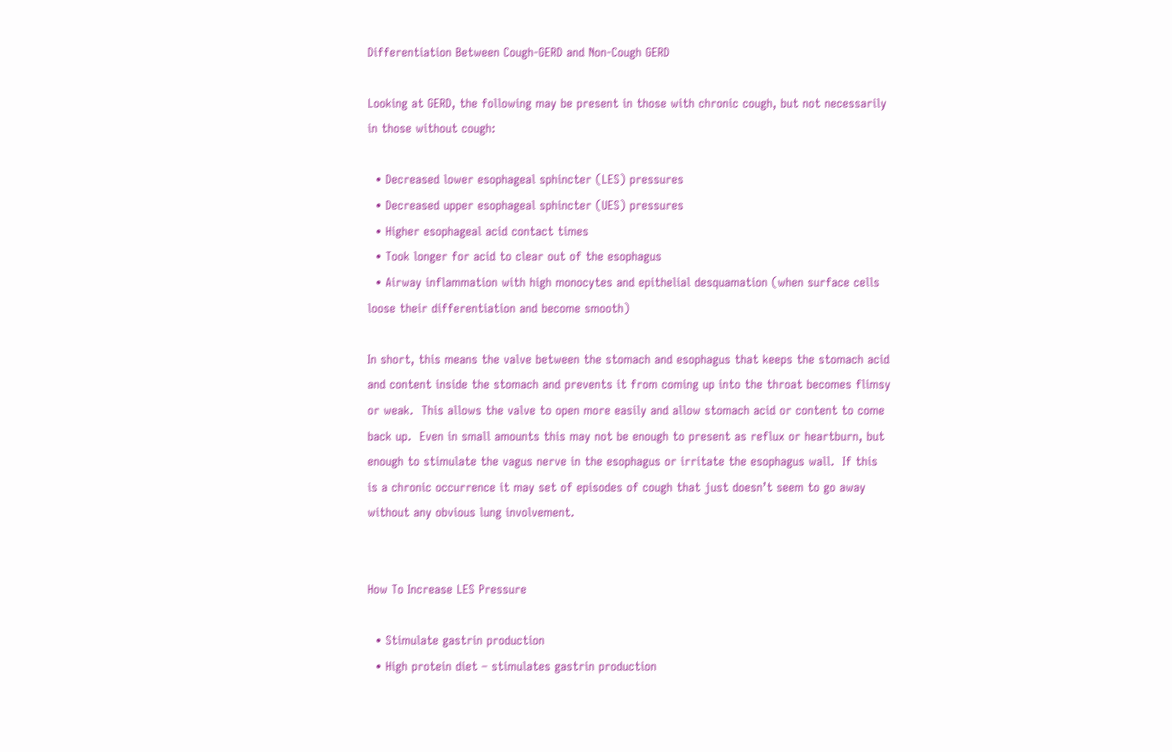Differentiation Between Cough-GERD and Non-Cough GERD

Looking at GERD, the following may be present in those with chronic cough, but not necessarily in those without cough:

  • Decreased lower esophageal sphincter (LES) pressures
  • Decreased upper esophageal sphincter (UES) pressures
  • Higher esophageal acid contact times
  • Took longer for acid to clear out of the esophagus
  • Airway inflammation with high monocytes and epithelial desquamation (when surface cells loose their differentiation and become smooth)

In short, this means the valve between the stomach and esophagus that keeps the stomach acid and content inside the stomach and prevents it from coming up into the throat becomes flimsy or weak.  This allows the valve to open more easily and allow stomach acid or content to come back up.  Even in small amounts this may not be enough to present as reflux or heartburn, but enough to stimulate the vagus nerve in the esophagus or irritate the esophagus wall.  If this is a chronic occurrence it may set of episodes of cough that just doesn’t seem to go away without any obvious lung involvement.


How To Increase LES Pressure

  • Stimulate gastrin production
  • High protein diet – stimulates gastrin production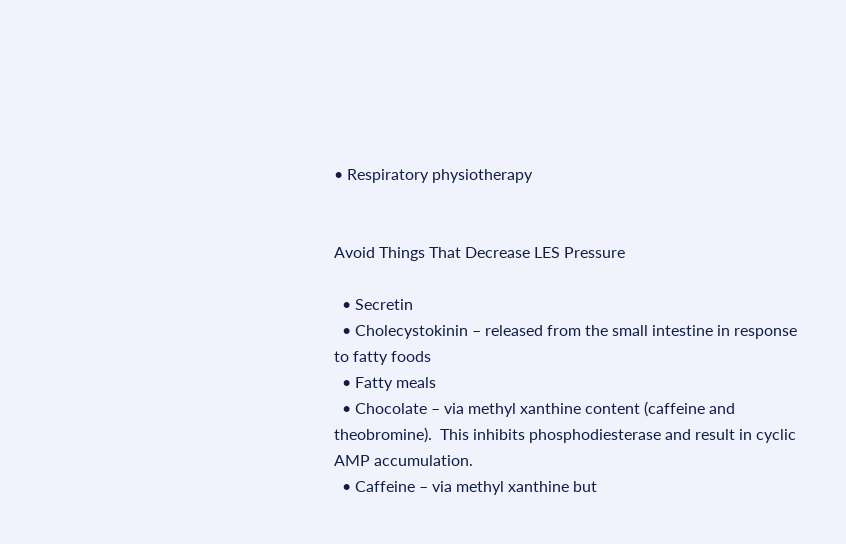• Respiratory physiotherapy


Avoid Things That Decrease LES Pressure

  • Secretin
  • Cholecystokinin – released from the small intestine in response to fatty foods
  • Fatty meals
  • Chocolate – via methyl xanthine content (caffeine and theobromine).  This inhibits phosphodiesterase and result in cyclic AMP accumulation.
  • Caffeine – via methyl xanthine but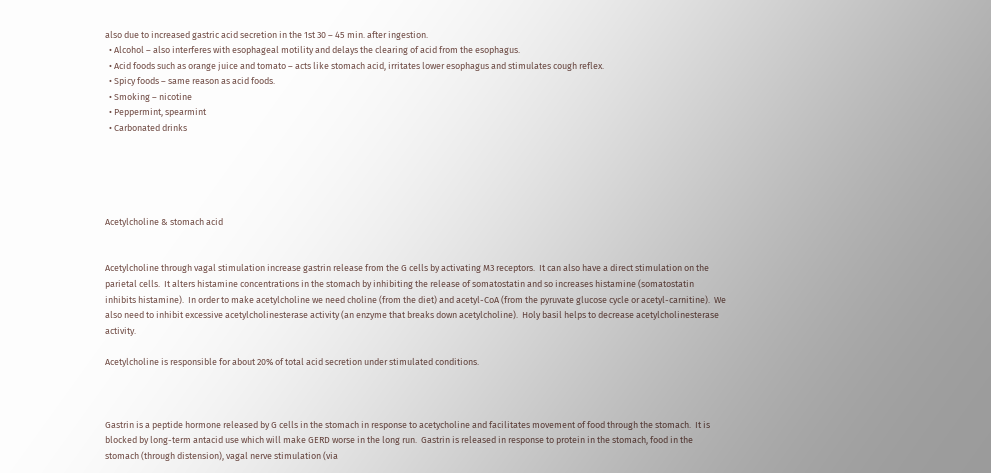also due to increased gastric acid secretion in the 1st 30 – 45 min. after ingestion.
  • Alcohol – also interferes with esophageal motility and delays the clearing of acid from the esophagus.
  • Acid foods such as orange juice and tomato – acts like stomach acid, irritates lower esophagus and stimulates cough reflex.
  • Spicy foods – same reason as acid foods.
  • Smoking – nicotine
  • Peppermint, spearmint
  • Carbonated drinks





Acetylcholine & stomach acid


Acetylcholine through vagal stimulation increase gastrin release from the G cells by activating M3 receptors.  It can also have a direct stimulation on the parietal cells.  It alters histamine concentrations in the stomach by inhibiting the release of somatostatin and so increases histamine (somatostatin inhibits histamine).  In order to make acetylcholine we need choline (from the diet) and acetyl-CoA (from the pyruvate glucose cycle or acetyl-carnitine).  We also need to inhibit excessive acetylcholinesterase activity (an enzyme that breaks down acetylcholine).  Holy basil helps to decrease acetylcholinesterase activity.

Acetylcholine is responsible for about 20% of total acid secretion under stimulated conditions.



Gastrin is a peptide hormone released by G cells in the stomach in response to acetycholine and facilitates movement of food through the stomach.  It is blocked by long-term antacid use which will make GERD worse in the long run.  Gastrin is released in response to protein in the stomach, food in the stomach (through distension), vagal nerve stimulation (via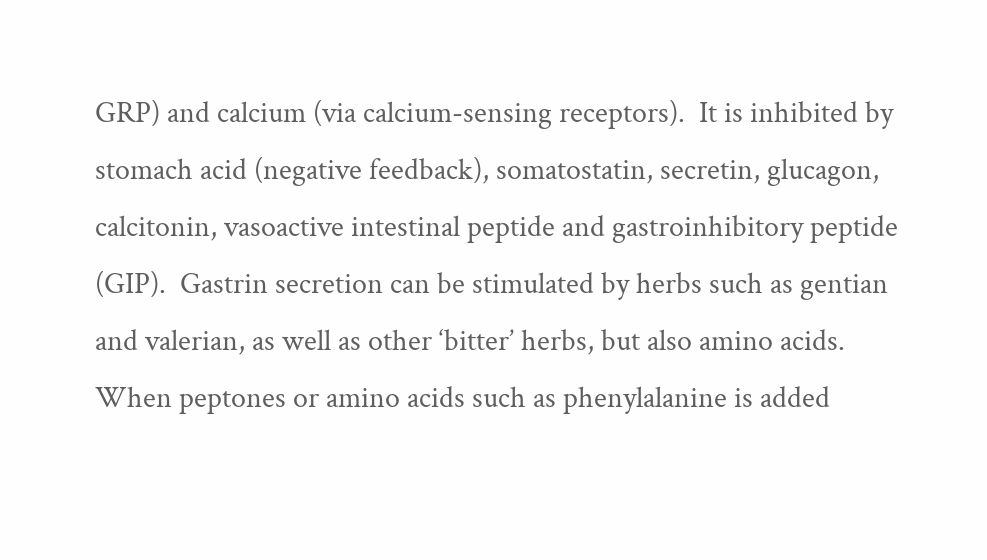GRP) and calcium (via calcium-sensing receptors).  It is inhibited by stomach acid (negative feedback), somatostatin, secretin, glucagon, calcitonin, vasoactive intestinal peptide and gastroinhibitory peptide (GIP).  Gastrin secretion can be stimulated by herbs such as gentian and valerian, as well as other ‘bitter’ herbs, but also amino acids.  When peptones or amino acids such as phenylalanine is added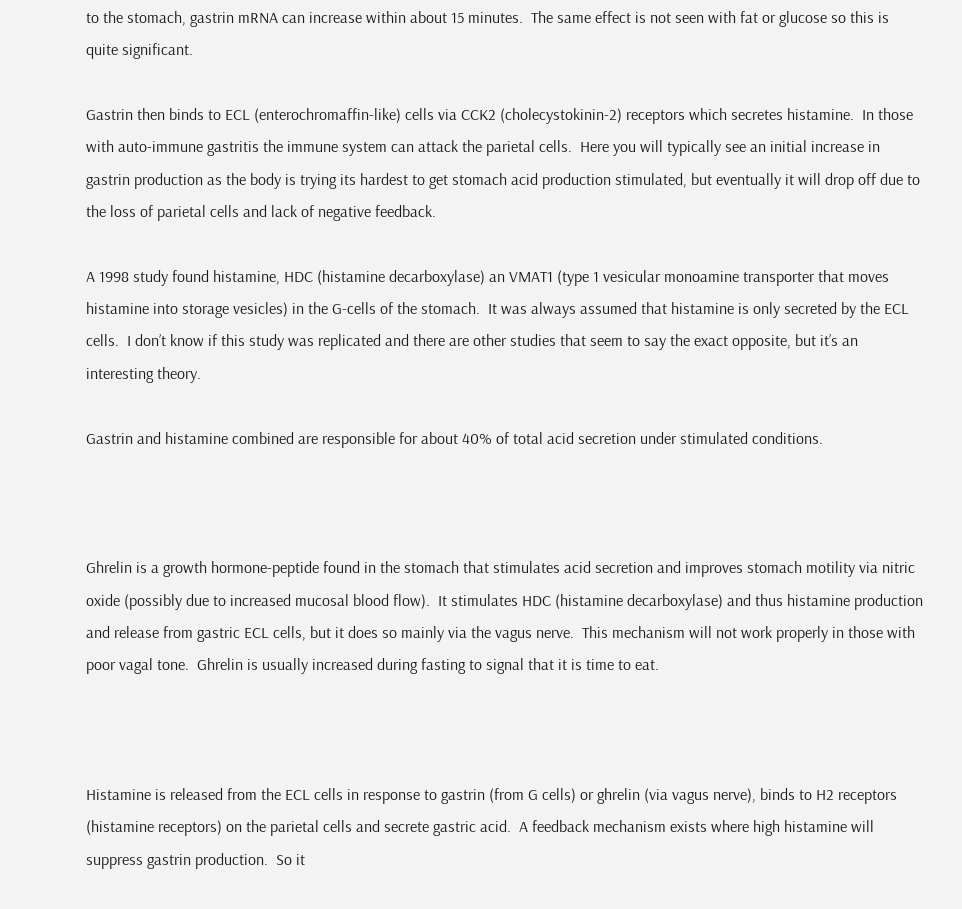to the stomach, gastrin mRNA can increase within about 15 minutes.  The same effect is not seen with fat or glucose so this is quite significant.

Gastrin then binds to ECL (enterochromaffin-like) cells via CCK2 (cholecystokinin-2) receptors which secretes histamine.  In those with auto-immune gastritis the immune system can attack the parietal cells.  Here you will typically see an initial increase in gastrin production as the body is trying its hardest to get stomach acid production stimulated, but eventually it will drop off due to the loss of parietal cells and lack of negative feedback.

A 1998 study found histamine, HDC (histamine decarboxylase) an VMAT1 (type 1 vesicular monoamine transporter that moves histamine into storage vesicles) in the G-cells of the stomach.  It was always assumed that histamine is only secreted by the ECL cells.  I don’t know if this study was replicated and there are other studies that seem to say the exact opposite, but it’s an interesting theory.

Gastrin and histamine combined are responsible for about 40% of total acid secretion under stimulated conditions.



Ghrelin is a growth hormone-peptide found in the stomach that stimulates acid secretion and improves stomach motility via nitric oxide (possibly due to increased mucosal blood flow).  It stimulates HDC (histamine decarboxylase) and thus histamine production and release from gastric ECL cells, but it does so mainly via the vagus nerve.  This mechanism will not work properly in those with poor vagal tone.  Ghrelin is usually increased during fasting to signal that it is time to eat.



Histamine is released from the ECL cells in response to gastrin (from G cells) or ghrelin (via vagus nerve), binds to H2 receptors (histamine receptors) on the parietal cells and secrete gastric acid.  A feedback mechanism exists where high histamine will suppress gastrin production.  So it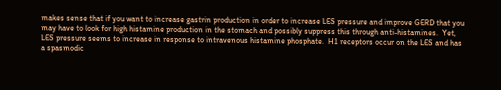makes sense that if you want to increase gastrin production in order to increase LES pressure and improve GERD that you may have to look for high histamine production in the stomach and possibly suppress this through anti-histamines.  Yet, LES pressure seems to increase in response to intravenous histamine phosphate.  H1 receptors occur on the LES and has a spasmodic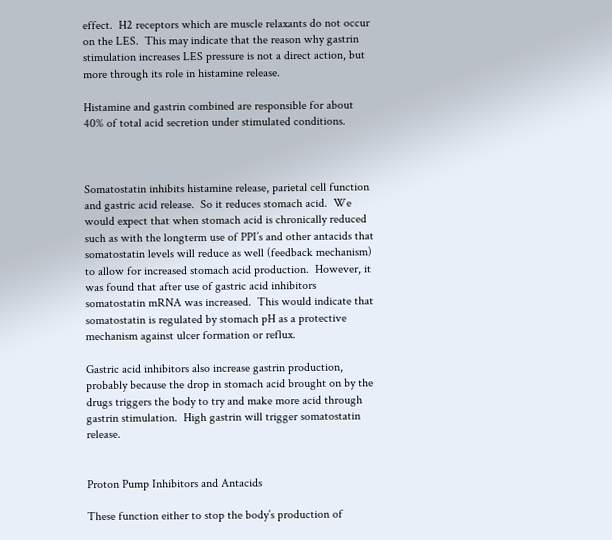effect.  H2 receptors which are muscle relaxants do not occur on the LES.  This may indicate that the reason why gastrin stimulation increases LES pressure is not a direct action, but more through its role in histamine release.

Histamine and gastrin combined are responsible for about 40% of total acid secretion under stimulated conditions.



Somatostatin inhibits histamine release, parietal cell function and gastric acid release.  So it reduces stomach acid.  We would expect that when stomach acid is chronically reduced such as with the longterm use of PPI’s and other antacids that somatostatin levels will reduce as well (feedback mechanism) to allow for increased stomach acid production.  However, it was found that after use of gastric acid inhibitors somatostatin mRNA was increased.  This would indicate that somatostatin is regulated by stomach pH as a protective mechanism against ulcer formation or reflux.

Gastric acid inhibitors also increase gastrin production, probably because the drop in stomach acid brought on by the drugs triggers the body to try and make more acid through gastrin stimulation.  High gastrin will trigger somatostatin release.


Proton Pump Inhibitors and Antacids

These function either to stop the body’s production of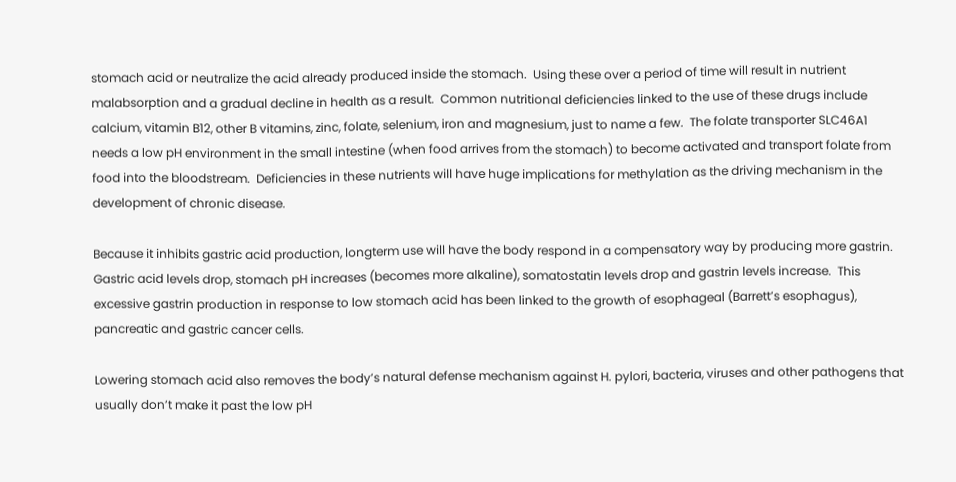stomach acid or neutralize the acid already produced inside the stomach.  Using these over a period of time will result in nutrient malabsorption and a gradual decline in health as a result.  Common nutritional deficiencies linked to the use of these drugs include calcium, vitamin B12, other B vitamins, zinc, folate, selenium, iron and magnesium, just to name a few.  The folate transporter SLC46A1 needs a low pH environment in the small intestine (when food arrives from the stomach) to become activated and transport folate from food into the bloodstream.  Deficiencies in these nutrients will have huge implications for methylation as the driving mechanism in the development of chronic disease.

Because it inhibits gastric acid production, longterm use will have the body respond in a compensatory way by producing more gastrin.  Gastric acid levels drop, stomach pH increases (becomes more alkaline), somatostatin levels drop and gastrin levels increase.  This excessive gastrin production in response to low stomach acid has been linked to the growth of esophageal (Barrett’s esophagus), pancreatic and gastric cancer cells.

Lowering stomach acid also removes the body’s natural defense mechanism against H. pylori, bacteria, viruses and other pathogens that usually don’t make it past the low pH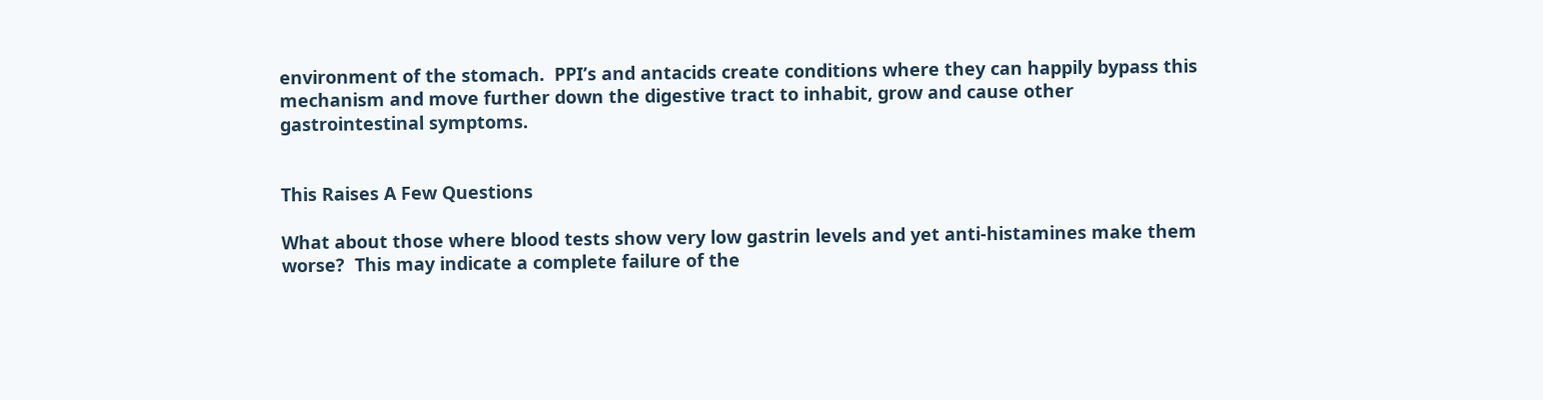environment of the stomach.  PPI’s and antacids create conditions where they can happily bypass this mechanism and move further down the digestive tract to inhabit, grow and cause other gastrointestinal symptoms.


This Raises A Few Questions

What about those where blood tests show very low gastrin levels and yet anti-histamines make them worse?  This may indicate a complete failure of the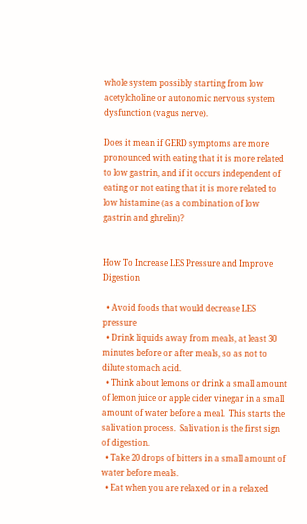whole system possibly starting from low acetylcholine or autonomic nervous system dysfunction (vagus nerve).

Does it mean if GERD symptoms are more pronounced with eating that it is more related to low gastrin, and if it occurs independent of eating or not eating that it is more related to low histamine (as a combination of low gastrin and ghrelin)?


How To Increase LES Pressure and Improve Digestion

  • Avoid foods that would decrease LES pressure
  • Drink liquids away from meals, at least 30 minutes before or after meals, so as not to dilute stomach acid.
  • Think about lemons or drink a small amount of lemon juice or apple cider vinegar in a small amount of water before a meal.  This starts the salivation process.  Salivation is the first sign of digestion.
  • Take 20 drops of bitters in a small amount of water before meals.
  • Eat when you are relaxed or in a relaxed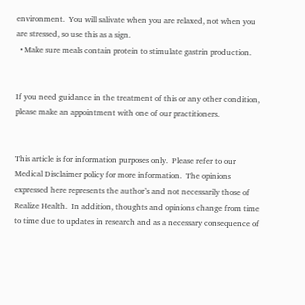environment.  You will salivate when you are relaxed, not when you are stressed, so use this as a sign.
  • Make sure meals contain protein to stimulate gastrin production.


If you need guidance in the treatment of this or any other condition, please make an appointment with one of our practitioners.


This article is for information purposes only.  Please refer to our Medical Disclaimer policy for more information.  The opinions expressed here represents the author’s and not necessarily those of Realize Health.  In addition, thoughts and opinions change from time to time due to updates in research and as a necessary consequence of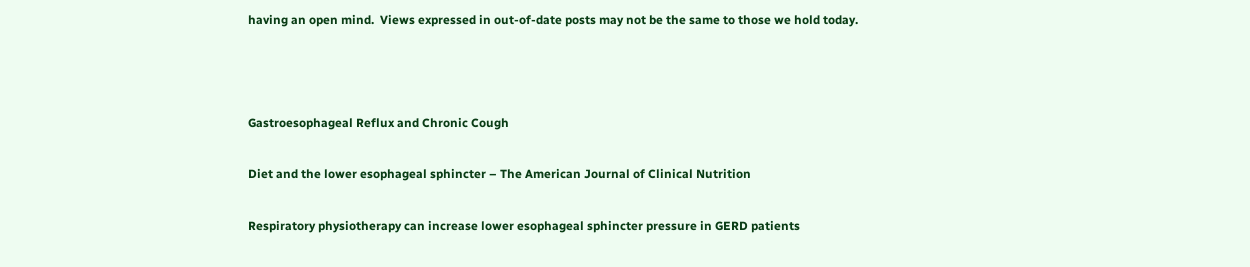having an open mind.  Views expressed in out-of-date posts may not be the same to those we hold today.



Gastroesophageal Reflux and Chronic Cough

Diet and the lower esophageal sphincter – The American Journal of Clinical Nutrition

Respiratory physiotherapy can increase lower esophageal sphincter pressure in GERD patients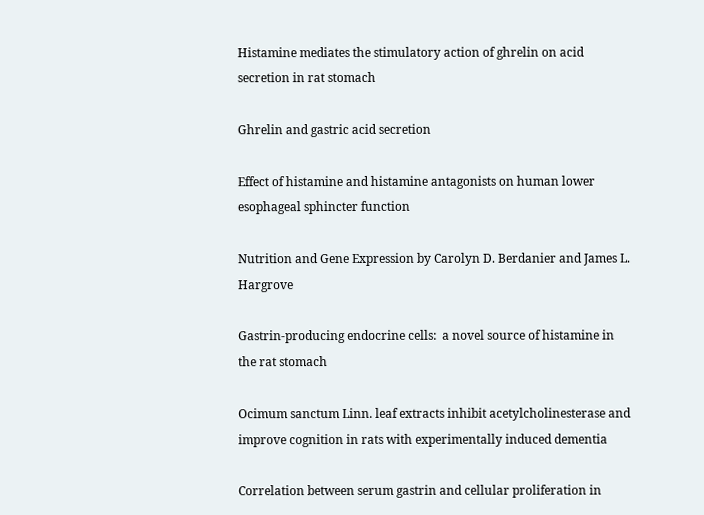Histamine mediates the stimulatory action of ghrelin on acid secretion in rat stomach

Ghrelin and gastric acid secretion

Effect of histamine and histamine antagonists on human lower esophageal sphincter function

Nutrition and Gene Expression by Carolyn D. Berdanier and James L. Hargrove

Gastrin-producing endocrine cells:  a novel source of histamine in the rat stomach

Ocimum sanctum Linn. leaf extracts inhibit acetylcholinesterase and improve cognition in rats with experimentally induced dementia

Correlation between serum gastrin and cellular proliferation in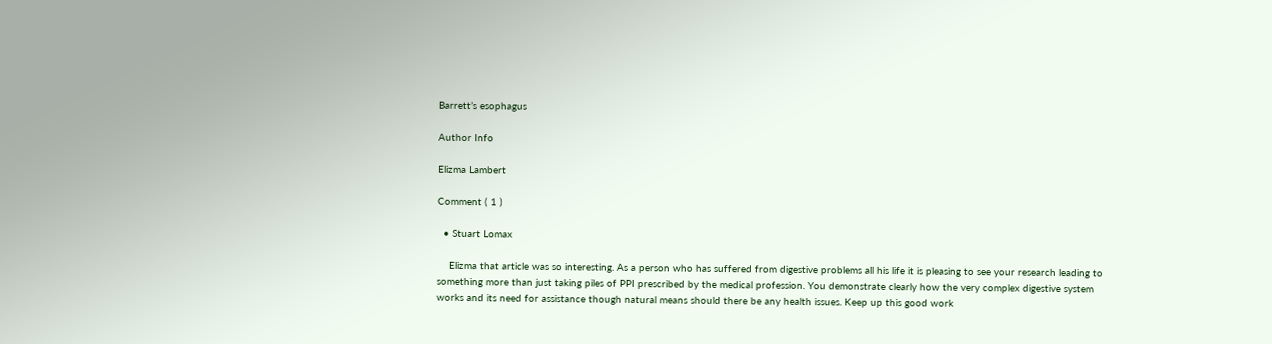Barrett’s esophagus

Author Info

Elizma Lambert

Comment ( 1 )

  • Stuart Lomax

    Elizma that article was so interesting. As a person who has suffered from digestive problems all his life it is pleasing to see your research leading to something more than just taking piles of PPI prescribed by the medical profession. You demonstrate clearly how the very complex digestive system works and its need for assistance though natural means should there be any health issues. Keep up this good work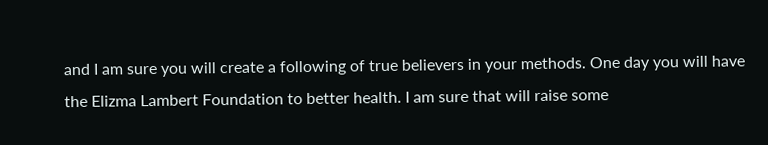and I am sure you will create a following of true believers in your methods. One day you will have the Elizma Lambert Foundation to better health. I am sure that will raise some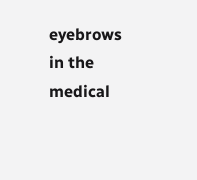eyebrows in the medical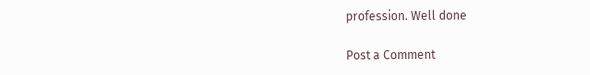profession. Well done

Post a Comment